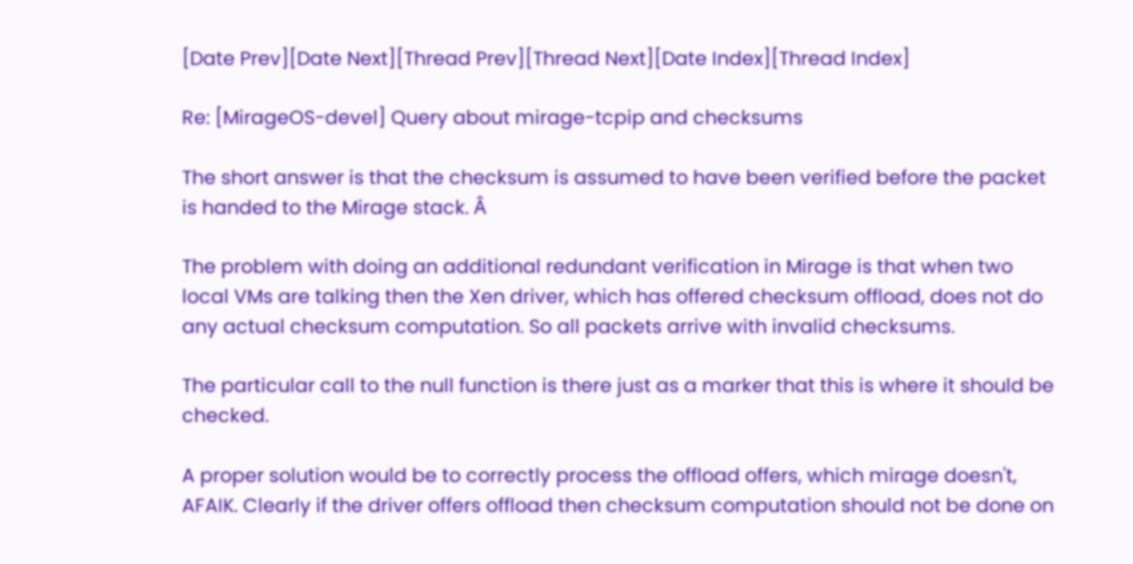[Date Prev][Date Next][Thread Prev][Thread Next][Date Index][Thread Index]

Re: [MirageOS-devel] Query about mirage-tcpip and checksums

The short answer is that the checksum is assumed to have been verified before the packet is handed to the Mirage stack. Â

The problem with doing an additional redundant verification in Mirage is that when two local VMs are talking then the Xen driver, which has offered checksum offload, does not do any actual checksum computation. So all packets arrive with invalid checksums.

The particular call to the null function is there just as a marker that this is where it should be checked.

A proper solution would be to correctly process the offload offers, which mirage doesn't, AFAIK. Clearly if the driver offers offload then checksum computation should not be done on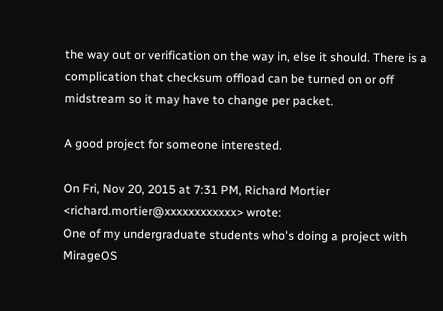the way out or verification on the way in, else it should. There is a complication that checksum offload can be turned on or off midstream so it may have to change per packet.

A good project for someone interested.

On Fri, Nov 20, 2015 at 7:31 PM, Richard Mortier <richard.mortier@xxxxxxxxxxxx> wrote:
One of my undergraduate students who's doing a project with MirageOS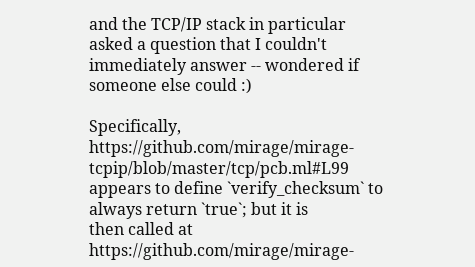and the TCP/IP stack in particular asked a question that I couldn't
immediately answer -- wondered if someone else could :)

Specifically, https://github.com/mirage/mirage-tcpip/blob/master/tcp/pcb.ml#L99
appears to define `verify_checksum` to always return `true`; but it is
then called at https://github.com/mirage/mirage-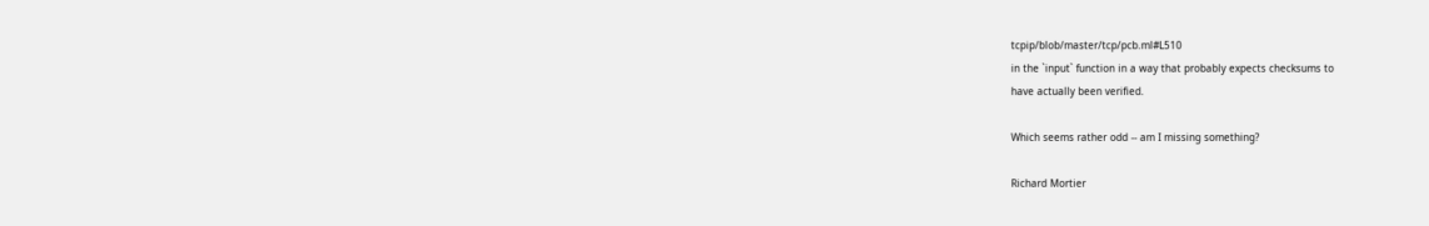tcpip/blob/master/tcp/pcb.ml#L510
in the `input` function in a way that probably expects checksums to
have actually been verified.

Which seems rather odd -- am I missing something?

Richard Mortier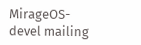MirageOS-devel mailing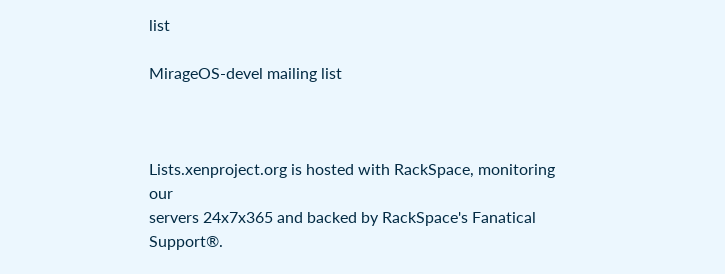list

MirageOS-devel mailing list



Lists.xenproject.org is hosted with RackSpace, monitoring our
servers 24x7x365 and backed by RackSpace's Fanatical Support®.